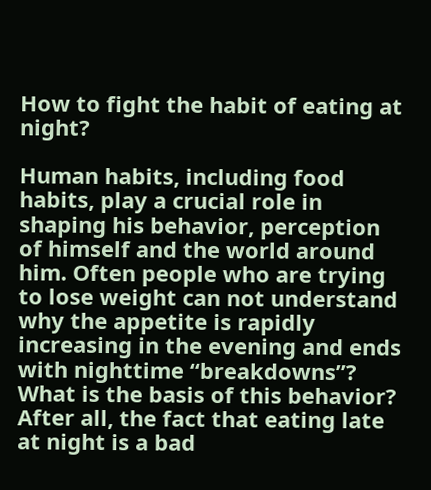How to fight the habit of eating at night?

Human habits, including food habits, play a crucial role in shaping his behavior, perception of himself and the world around him. Often people who are trying to lose weight can not understand why the appetite is rapidly increasing in the evening and ends with nighttime “breakdowns”? What is the basis of this behavior? After all, the fact that eating late at night is a bad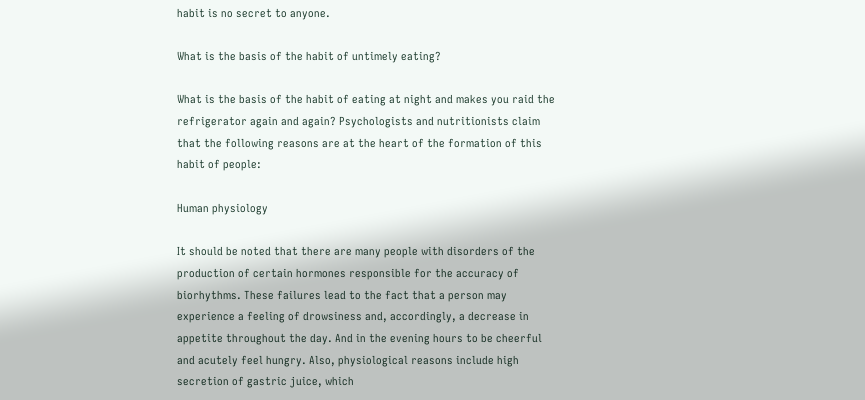habit is no secret to anyone.

What is the basis of the habit of untimely eating?

What is the basis of the habit of eating at night and makes you raid the refrigerator again and again? Psychologists and nutritionists claim that the following reasons are at the heart of the formation of this habit of people:

Human physiology

It should be noted that there are many people with disorders of the production of certain hormones responsible for the accuracy of biorhythms. These failures lead to the fact that a person may experience a feeling of drowsiness and, accordingly, a decrease in appetite throughout the day. And in the evening hours to be cheerful and acutely feel hungry. Also, physiological reasons include high secretion of gastric juice, which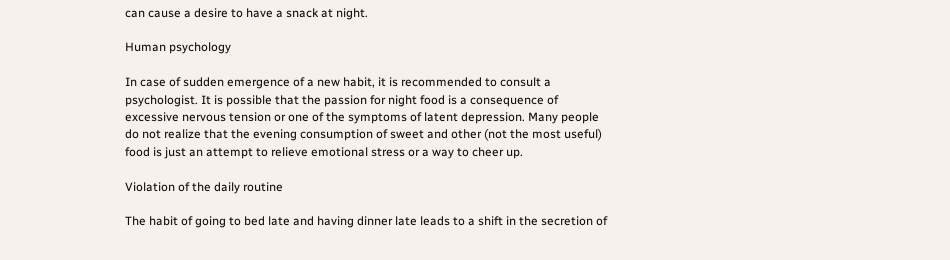can cause a desire to have a snack at night.

Human psychology

In case of sudden emergence of a new habit, it is recommended to consult a psychologist. It is possible that the passion for night food is a consequence of excessive nervous tension or one of the symptoms of latent depression. Many people do not realize that the evening consumption of sweet and other (not the most useful) food is just an attempt to relieve emotional stress or a way to cheer up.

Violation of the daily routine

The habit of going to bed late and having dinner late leads to a shift in the secretion of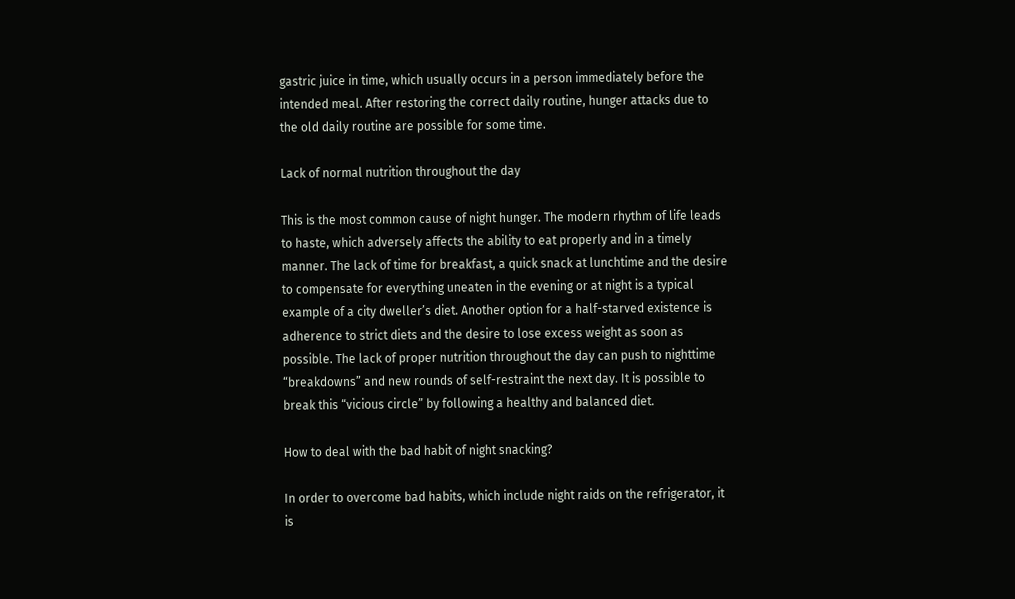gastric juice in time, which usually occurs in a person immediately before the intended meal. After restoring the correct daily routine, hunger attacks due to the old daily routine are possible for some time.

Lack of normal nutrition throughout the day

This is the most common cause of night hunger. The modern rhythm of life leads to haste, which adversely affects the ability to eat properly and in a timely manner. The lack of time for breakfast, a quick snack at lunchtime and the desire to compensate for everything uneaten in the evening or at night is a typical example of a city dweller’s diet. Another option for a half-starved existence is adherence to strict diets and the desire to lose excess weight as soon as possible. The lack of proper nutrition throughout the day can push to nighttime “breakdowns” and new rounds of self-restraint the next day. It is possible to break this “vicious circle” by following a healthy and balanced diet.

How to deal with the bad habit of night snacking?

In order to overcome bad habits, which include night raids on the refrigerator, it is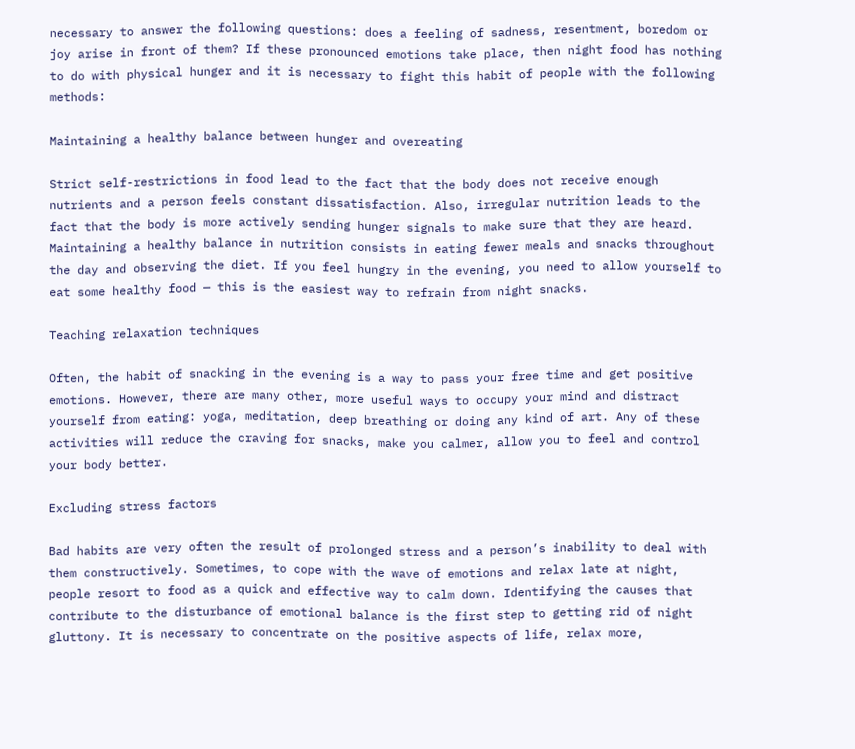necessary to answer the following questions: does a feeling of sadness, resentment, boredom or joy arise in front of them? If these pronounced emotions take place, then night food has nothing to do with physical hunger and it is necessary to fight this habit of people with the following methods:

Maintaining a healthy balance between hunger and overeating

Strict self-restrictions in food lead to the fact that the body does not receive enough nutrients and a person feels constant dissatisfaction. Also, irregular nutrition leads to the fact that the body is more actively sending hunger signals to make sure that they are heard. Maintaining a healthy balance in nutrition consists in eating fewer meals and snacks throughout the day and observing the diet. If you feel hungry in the evening, you need to allow yourself to eat some healthy food — this is the easiest way to refrain from night snacks.

Teaching relaxation techniques

Often, the habit of snacking in the evening is a way to pass your free time and get positive emotions. However, there are many other, more useful ways to occupy your mind and distract yourself from eating: yoga, meditation, deep breathing or doing any kind of art. Any of these activities will reduce the craving for snacks, make you calmer, allow you to feel and control your body better.

Excluding stress factors

Bad habits are very often the result of prolonged stress and a person’s inability to deal with them constructively. Sometimes, to cope with the wave of emotions and relax late at night, people resort to food as a quick and effective way to calm down. Identifying the causes that contribute to the disturbance of emotional balance is the first step to getting rid of night gluttony. It is necessary to concentrate on the positive aspects of life, relax more,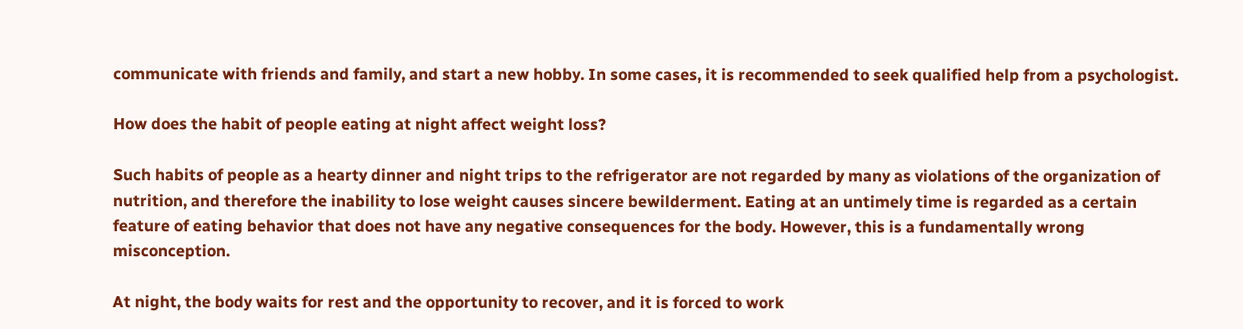communicate with friends and family, and start a new hobby. In some cases, it is recommended to seek qualified help from a psychologist.

How does the habit of people eating at night affect weight loss?

Such habits of people as a hearty dinner and night trips to the refrigerator are not regarded by many as violations of the organization of nutrition, and therefore the inability to lose weight causes sincere bewilderment. Eating at an untimely time is regarded as a certain feature of eating behavior that does not have any negative consequences for the body. However, this is a fundamentally wrong misconception.

At night, the body waits for rest and the opportunity to recover, and it is forced to work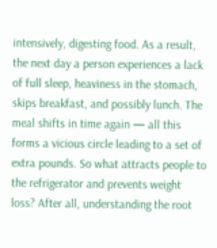intensively, digesting food. As a result, the next day a person experiences a lack of full sleep, heaviness in the stomach, skips breakfast, and possibly lunch. The meal shifts in time again — all this forms a vicious circle leading to a set of extra pounds. So what attracts people to the refrigerator and prevents weight loss? After all, understanding the root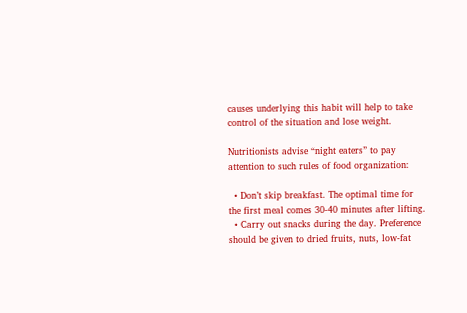causes underlying this habit will help to take control of the situation and lose weight.

Nutritionists advise “night eaters” to pay attention to such rules of food organization:

  • Don’t skip breakfast. The optimal time for the first meal comes 30-40 minutes after lifting.
  • Carry out snacks during the day. Preference should be given to dried fruits, nuts, low-fat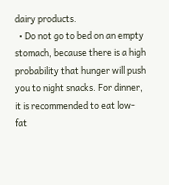dairy products.
  • Do not go to bed on an empty stomach, because there is a high probability that hunger will push you to night snacks. For dinner, it is recommended to eat low-fat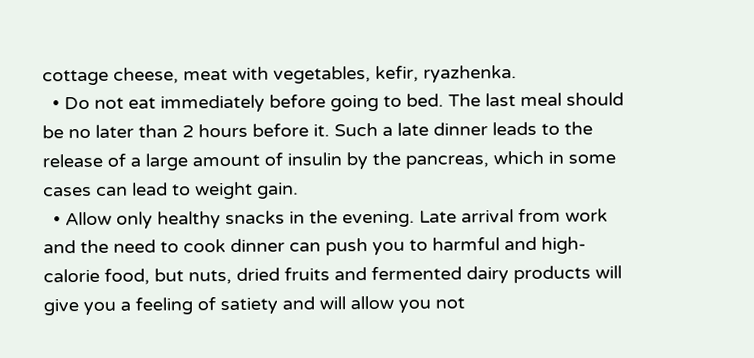cottage cheese, meat with vegetables, kefir, ryazhenka.
  • Do not eat immediately before going to bed. The last meal should be no later than 2 hours before it. Such a late dinner leads to the release of a large amount of insulin by the pancreas, which in some cases can lead to weight gain.
  • Allow only healthy snacks in the evening. Late arrival from work and the need to cook dinner can push you to harmful and high-calorie food, but nuts, dried fruits and fermented dairy products will give you a feeling of satiety and will allow you not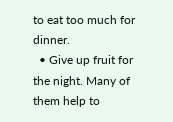to eat too much for dinner.
  • Give up fruit for the night. Many of them help to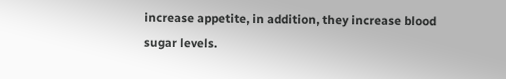increase appetite, in addition, they increase blood sugar levels.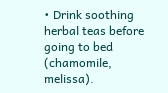• Drink soothing herbal teas before going to bed (chamomile, melissa).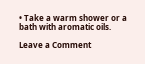• Take a warm shower or a bath with aromatic oils.

Leave a Comment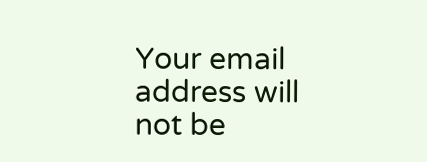Your email address will not be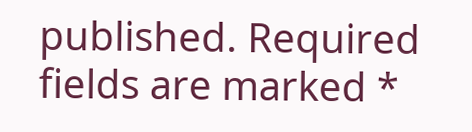published. Required fields are marked *